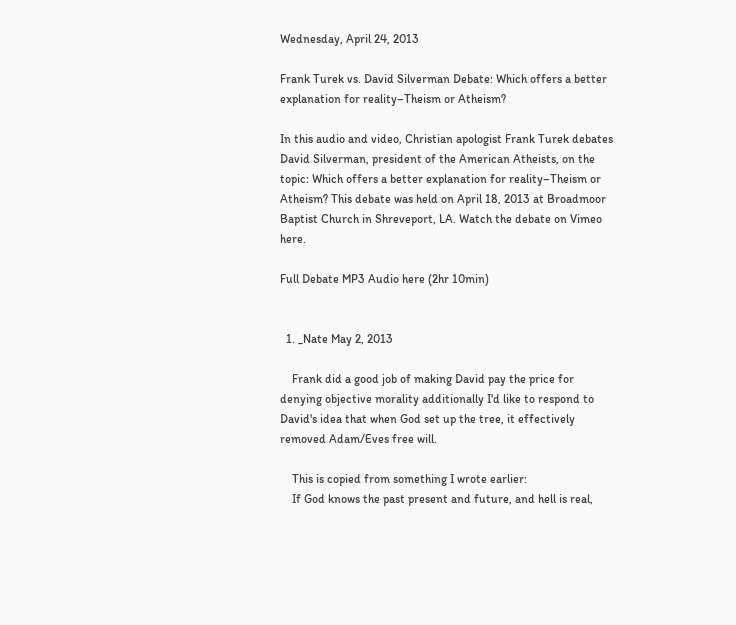Wednesday, April 24, 2013

Frank Turek vs. David Silverman Debate: Which offers a better explanation for reality–Theism or Atheism?

In this audio and video, Christian apologist Frank Turek debates David Silverman, president of the American Atheists, on the topic: Which offers a better explanation for reality–Theism or Atheism? This debate was held on April 18, 2013 at Broadmoor Baptist Church in Shreveport, LA. Watch the debate on Vimeo here.

Full Debate MP3 Audio here (2hr 10min)


  1. _Nate May 2, 2013

    Frank did a good job of making David pay the price for denying objective morality additionally I'd like to respond to David's idea that when God set up the tree, it effectively removed Adam/Eves free will.

    This is copied from something I wrote earlier:
    If God knows the past present and future, and hell is real,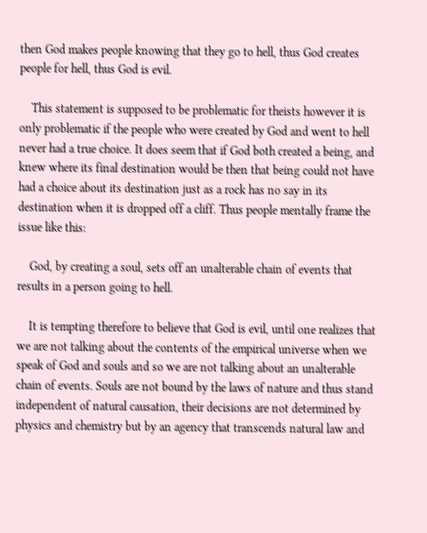then God makes people knowing that they go to hell, thus God creates people for hell, thus God is evil.

    This statement is supposed to be problematic for theists however it is only problematic if the people who were created by God and went to hell never had a true choice. It does seem that if God both created a being, and knew where its final destination would be then that being could not have had a choice about its destination just as a rock has no say in its destination when it is dropped off a cliff. Thus people mentally frame the issue like this:

    God, by creating a soul, sets off an unalterable chain of events that results in a person going to hell.

    It is tempting therefore to believe that God is evil, until one realizes that we are not talking about the contents of the empirical universe when we speak of God and souls and so we are not talking about an unalterable chain of events. Souls are not bound by the laws of nature and thus stand independent of natural causation, their decisions are not determined by physics and chemistry but by an agency that transcends natural law and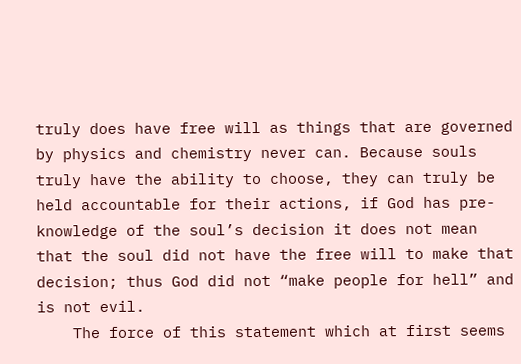truly does have free will as things that are governed by physics and chemistry never can. Because souls truly have the ability to choose, they can truly be held accountable for their actions, if God has pre-knowledge of the soul’s decision it does not mean that the soul did not have the free will to make that decision; thus God did not “make people for hell” and is not evil.
    The force of this statement which at first seems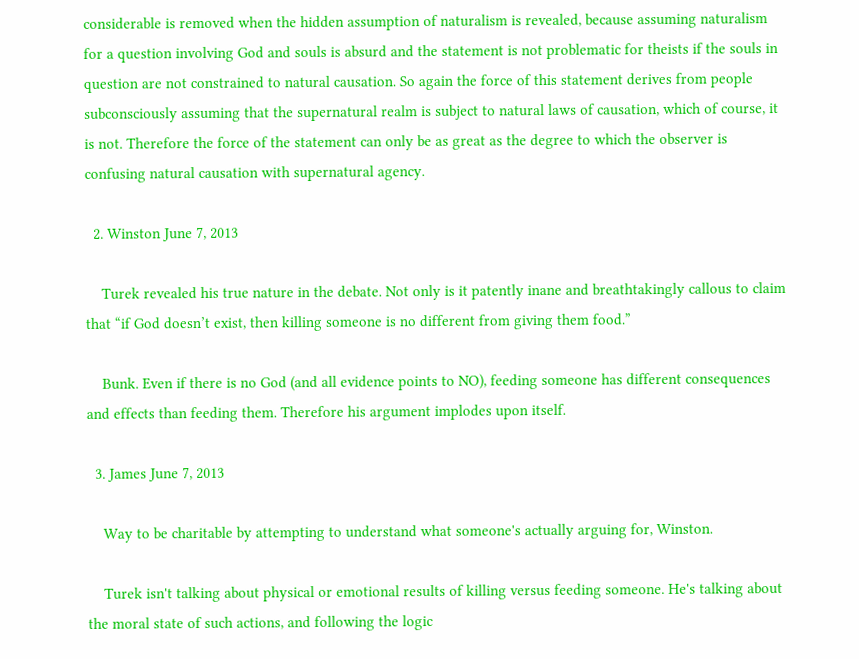considerable is removed when the hidden assumption of naturalism is revealed, because assuming naturalism for a question involving God and souls is absurd and the statement is not problematic for theists if the souls in question are not constrained to natural causation. So again the force of this statement derives from people subconsciously assuming that the supernatural realm is subject to natural laws of causation, which of course, it is not. Therefore the force of the statement can only be as great as the degree to which the observer is confusing natural causation with supernatural agency.

  2. Winston June 7, 2013

    Turek revealed his true nature in the debate. Not only is it patently inane and breathtakingly callous to claim that “if God doesn’t exist, then killing someone is no different from giving them food.”

    Bunk. Even if there is no God (and all evidence points to NO), feeding someone has different consequences and effects than feeding them. Therefore his argument implodes upon itself.

  3. James June 7, 2013

    Way to be charitable by attempting to understand what someone's actually arguing for, Winston.

    Turek isn't talking about physical or emotional results of killing versus feeding someone. He's talking about the moral state of such actions, and following the logic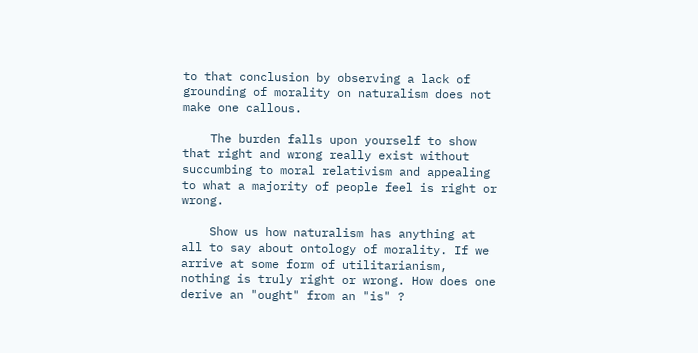to that conclusion by observing a lack of grounding of morality on naturalism does not make one callous.

    The burden falls upon yourself to show that right and wrong really exist without succumbing to moral relativism and appealing to what a majority of people feel is right or wrong.

    Show us how naturalism has anything at all to say about ontology of morality. If we arrive at some form of utilitarianism, nothing is truly right or wrong. How does one derive an "ought" from an "is" ?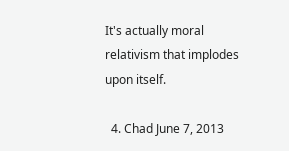It's actually moral relativism that implodes upon itself.

  4. Chad June 7, 2013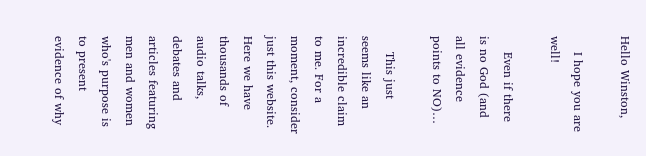Hello Winston,

    I hope you are well!

    Even if there is no God (and all evidence points to NO)…

    This just seems like an incredible claim to me. For a moment, consider just this website. Here we have thousands of audio talks, debates and articles featuring men and women who's purpose is to present evidence of why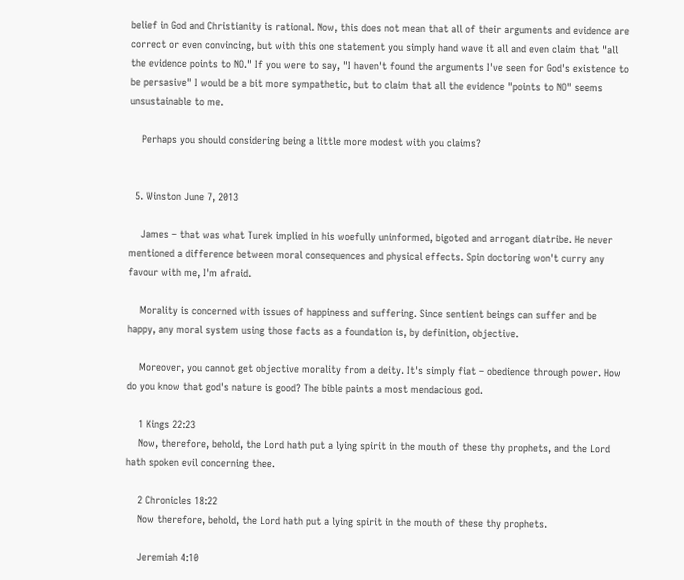belief in God and Christianity is rational. Now, this does not mean that all of their arguments and evidence are correct or even convincing, but with this one statement you simply hand wave it all and even claim that "all the evidence points to NO." If you were to say, "I haven't found the arguments I've seen for God's existence to be persasive" I would be a bit more sympathetic, but to claim that all the evidence "points to NO" seems unsustainable to me.

    Perhaps you should considering being a little more modest with you claims?


  5. Winston June 7, 2013

    James – that was what Turek implied in his woefully uninformed, bigoted and arrogant diatribe. He never mentioned a difference between moral consequences and physical effects. Spin doctoring won't curry any favour with me, I'm afraid.

    Morality is concerned with issues of happiness and suffering. Since sentient beings can suffer and be happy, any moral system using those facts as a foundation is, by definition, objective.

    Moreover, you cannot get objective morality from a deity. It's simply fiat – obedience through power. How do you know that god's nature is good? The bible paints a most mendacious god.

    1 Kings 22:23
    Now, therefore, behold, the Lord hath put a lying spirit in the mouth of these thy prophets, and the Lord hath spoken evil concerning thee.

    2 Chronicles 18:22
    Now therefore, behold, the Lord hath put a lying spirit in the mouth of these thy prophets.

    Jeremiah 4:10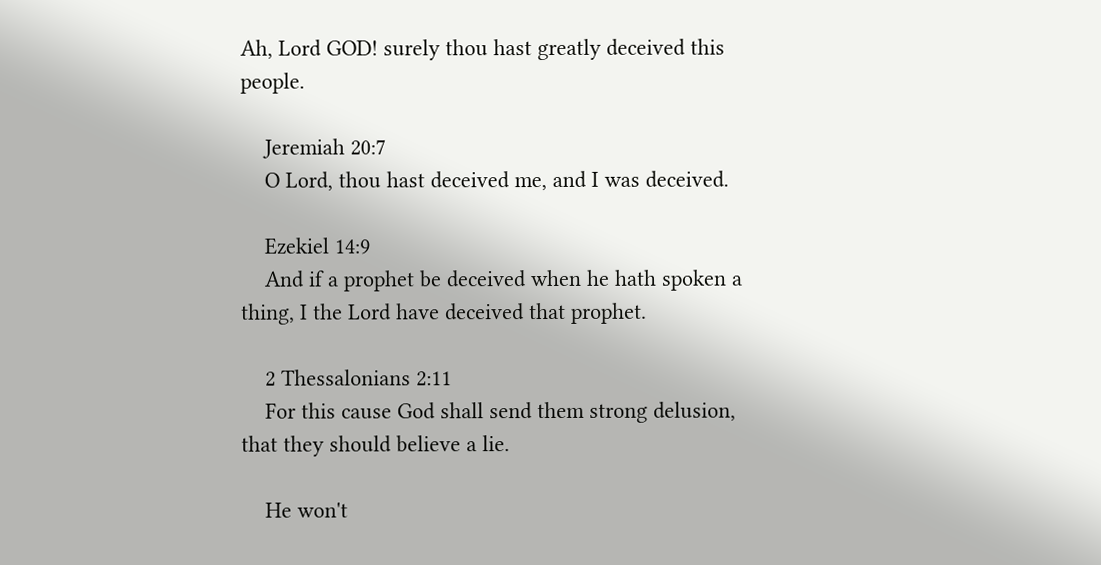Ah, Lord GOD! surely thou hast greatly deceived this people.

    Jeremiah 20:7
    O Lord, thou hast deceived me, and I was deceived.

    Ezekiel 14:9
    And if a prophet be deceived when he hath spoken a thing, I the Lord have deceived that prophet.

    2 Thessalonians 2:11
    For this cause God shall send them strong delusion, that they should believe a lie.

    He won't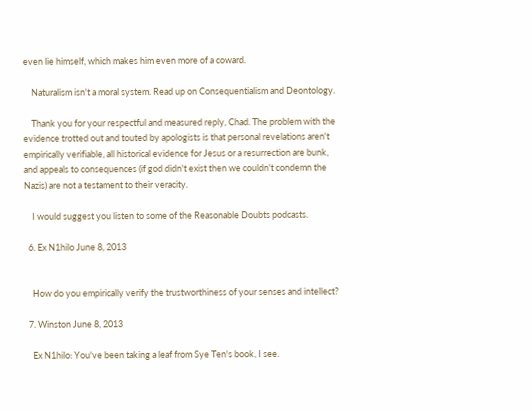even lie himself, which makes him even more of a coward.

    Naturalism isn't a moral system. Read up on Consequentialism and Deontology.

    Thank you for your respectful and measured reply, Chad. The problem with the evidence trotted out and touted by apologists is that personal revelations aren't empirically verifiable, all historical evidence for Jesus or a resurrection are bunk, and appeals to consequences (if god didn't exist then we couldn't condemn the Nazis) are not a testament to their veracity.

    I would suggest you listen to some of the Reasonable Doubts podcasts.

  6. Ex N1hilo June 8, 2013


    How do you empirically verify the trustworthiness of your senses and intellect?

  7. Winston June 8, 2013

    Ex N1hilo: You've been taking a leaf from Sye Ten's book, I see.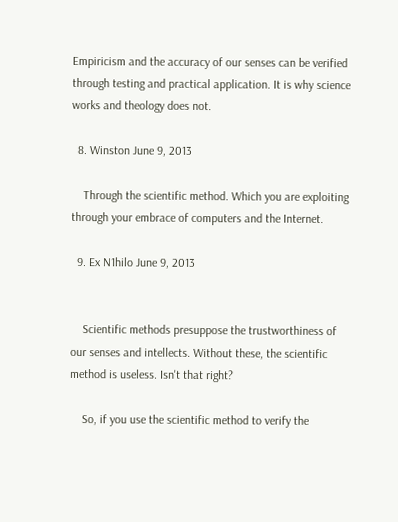Empiricism and the accuracy of our senses can be verified through testing and practical application. It is why science works and theology does not.

  8. Winston June 9, 2013

    Through the scientific method. Which you are exploiting through your embrace of computers and the Internet.

  9. Ex N1hilo June 9, 2013


    Scientific methods presuppose the trustworthiness of our senses and intellects. Without these, the scientific method is useless. Isn't that right?

    So, if you use the scientific method to verify the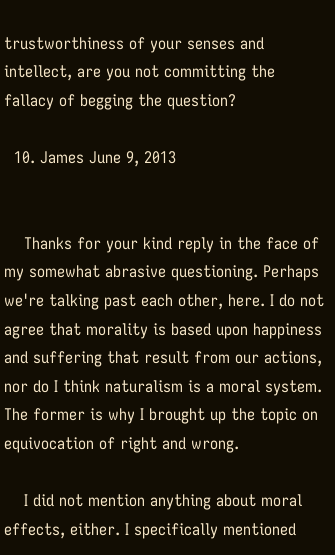trustworthiness of your senses and intellect, are you not committing the fallacy of begging the question?

  10. James June 9, 2013


    Thanks for your kind reply in the face of my somewhat abrasive questioning. Perhaps we're talking past each other, here. I do not agree that morality is based upon happiness and suffering that result from our actions, nor do I think naturalism is a moral system. The former is why I brought up the topic on equivocation of right and wrong.

    I did not mention anything about moral effects, either. I specifically mentioned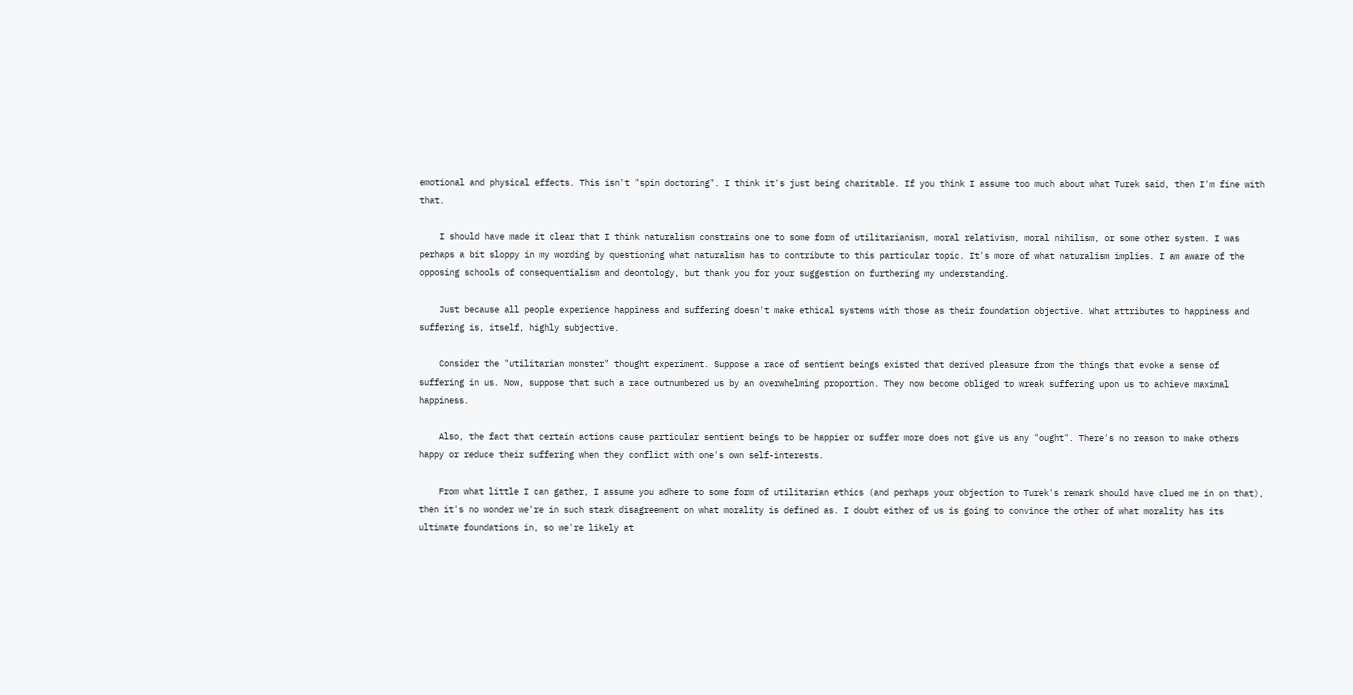emotional and physical effects. This isn't "spin doctoring". I think it's just being charitable. If you think I assume too much about what Turek said, then I'm fine with that.

    I should have made it clear that I think naturalism constrains one to some form of utilitarianism, moral relativism, moral nihilism, or some other system. I was perhaps a bit sloppy in my wording by questioning what naturalism has to contribute to this particular topic. It's more of what naturalism implies. I am aware of the opposing schools of consequentialism and deontology, but thank you for your suggestion on furthering my understanding.

    Just because all people experience happiness and suffering doesn't make ethical systems with those as their foundation objective. What attributes to happiness and suffering is, itself, highly subjective.

    Consider the "utilitarian monster" thought experiment. Suppose a race of sentient beings existed that derived pleasure from the things that evoke a sense of suffering in us. Now, suppose that such a race outnumbered us by an overwhelming proportion. They now become obliged to wreak suffering upon us to achieve maximal happiness.

    Also, the fact that certain actions cause particular sentient beings to be happier or suffer more does not give us any "ought". There's no reason to make others happy or reduce their suffering when they conflict with one's own self-interests.

    From what little I can gather, I assume you adhere to some form of utilitarian ethics (and perhaps your objection to Turek's remark should have clued me in on that), then it's no wonder we're in such stark disagreement on what morality is defined as. I doubt either of us is going to convince the other of what morality has its ultimate foundations in, so we're likely at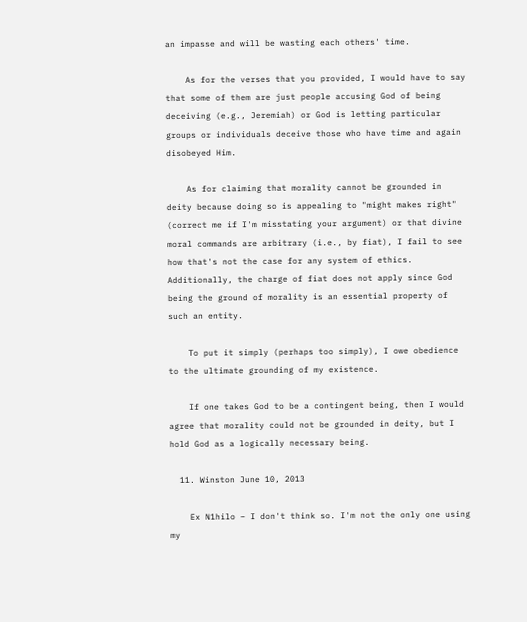an impasse and will be wasting each others' time.

    As for the verses that you provided, I would have to say that some of them are just people accusing God of being deceiving (e.g., Jeremiah) or God is letting particular groups or individuals deceive those who have time and again disobeyed Him.

    As for claiming that morality cannot be grounded in deity because doing so is appealing to "might makes right" (correct me if I'm misstating your argument) or that divine moral commands are arbitrary (i.e., by fiat), I fail to see how that's not the case for any system of ethics. Additionally, the charge of fiat does not apply since God being the ground of morality is an essential property of such an entity.

    To put it simply (perhaps too simply), I owe obedience to the ultimate grounding of my existence.

    If one takes God to be a contingent being, then I would agree that morality could not be grounded in deity, but I hold God as a logically necessary being.

  11. Winston June 10, 2013

    Ex N1hilo – I don't think so. I'm not the only one using my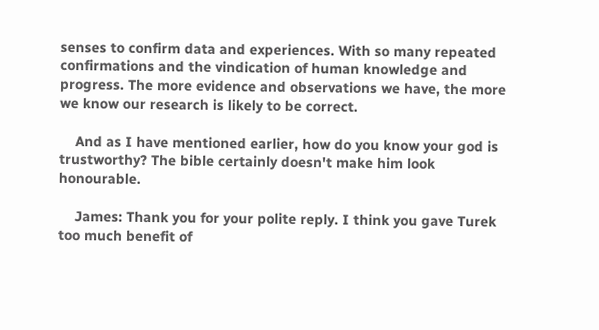senses to confirm data and experiences. With so many repeated confirmations and the vindication of human knowledge and progress. The more evidence and observations we have, the more we know our research is likely to be correct.

    And as I have mentioned earlier, how do you know your god is trustworthy? The bible certainly doesn't make him look honourable.

    James: Thank you for your polite reply. I think you gave Turek too much benefit of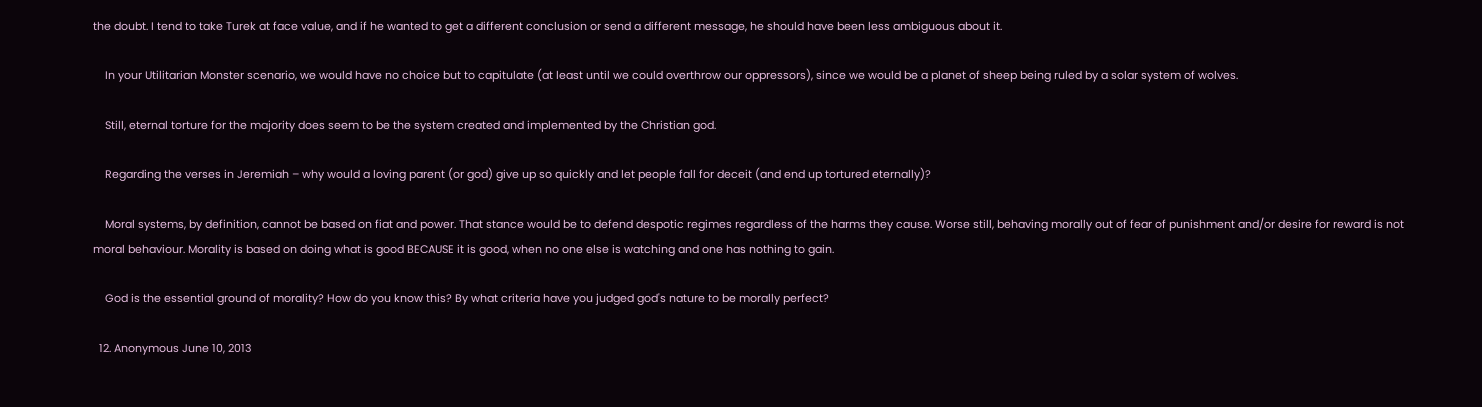the doubt. I tend to take Turek at face value, and if he wanted to get a different conclusion or send a different message, he should have been less ambiguous about it.

    In your Utilitarian Monster scenario, we would have no choice but to capitulate (at least until we could overthrow our oppressors), since we would be a planet of sheep being ruled by a solar system of wolves.

    Still, eternal torture for the majority does seem to be the system created and implemented by the Christian god.

    Regarding the verses in Jeremiah – why would a loving parent (or god) give up so quickly and let people fall for deceit (and end up tortured eternally)?

    Moral systems, by definition, cannot be based on fiat and power. That stance would be to defend despotic regimes regardless of the harms they cause. Worse still, behaving morally out of fear of punishment and/or desire for reward is not moral behaviour. Morality is based on doing what is good BECAUSE it is good, when no one else is watching and one has nothing to gain.

    God is the essential ground of morality? How do you know this? By what criteria have you judged god's nature to be morally perfect?

  12. Anonymous June 10, 2013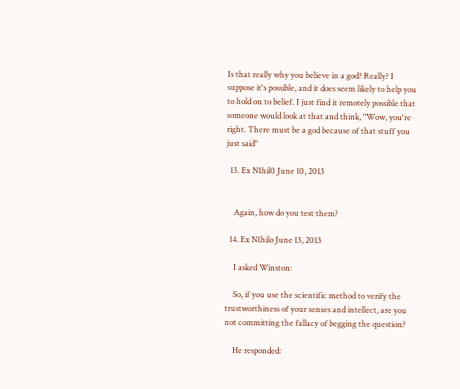Is that really why you believe in a god? Really? I suppose it's possible, and it does seem likely to help you to hold on to belief. I just find it remotely possible that someone would look at that and think, "Wow, you're right. There must be a god because of that stuff you just said"

  13. Ex N1hil0 June 10, 2013


    Again, how do you test them?

  14. Ex N1hilo June 13, 2013

    I asked Winston:

    So, if you use the scientific method to verify the trustworthiness of your senses and intellect, are you not committing the fallacy of begging the question?

    He responded: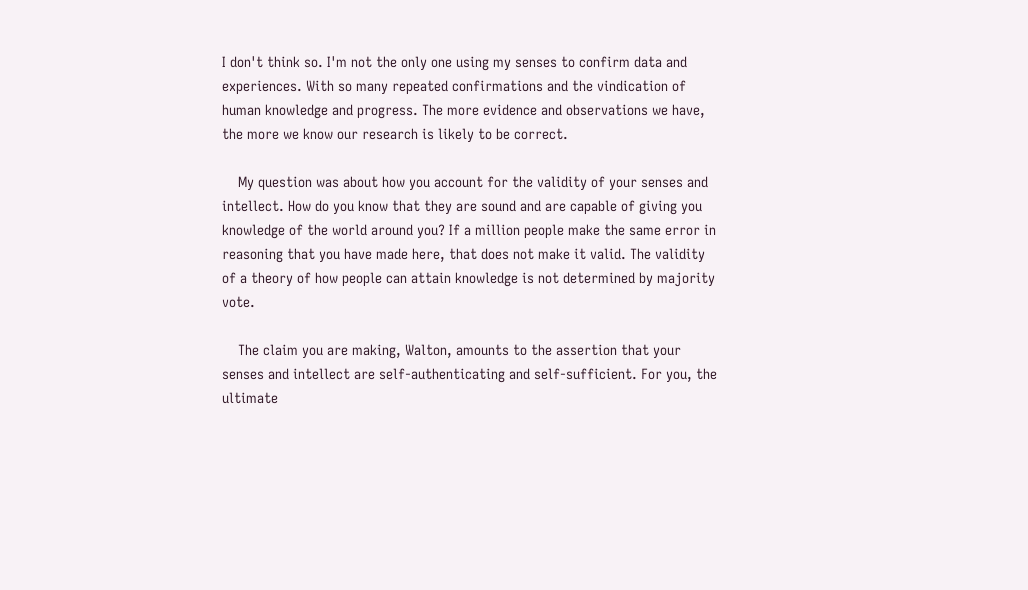I don't think so. I'm not the only one using my senses to confirm data and experiences. With so many repeated confirmations and the vindication of human knowledge and progress. The more evidence and observations we have, the more we know our research is likely to be correct.

    My question was about how you account for the validity of your senses and intellect. How do you know that they are sound and are capable of giving you knowledge of the world around you? If a million people make the same error in reasoning that you have made here, that does not make it valid. The validity of a theory of how people can attain knowledge is not determined by majority vote.

    The claim you are making, Walton, amounts to the assertion that your senses and intellect are self-authenticating and self-sufficient. For you, the ultimate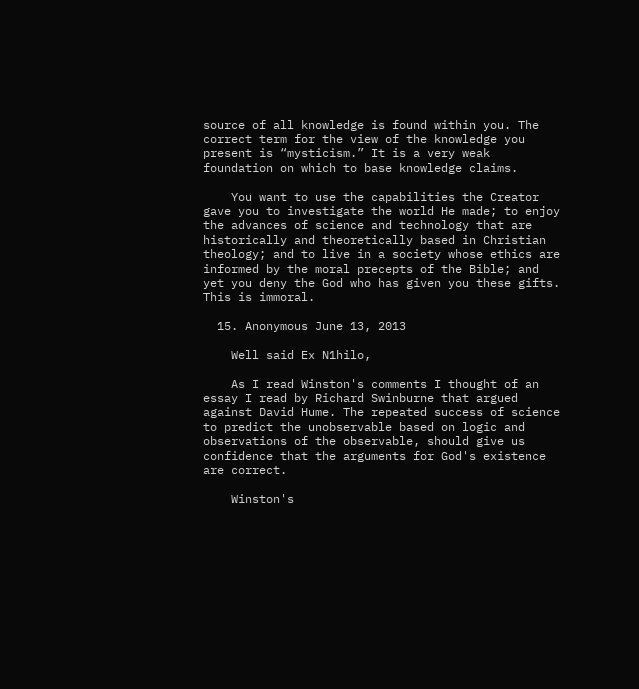source of all knowledge is found within you. The correct term for the view of the knowledge you present is “mysticism.” It is a very weak foundation on which to base knowledge claims.

    You want to use the capabilities the Creator gave you to investigate the world He made; to enjoy the advances of science and technology that are historically and theoretically based in Christian theology; and to live in a society whose ethics are informed by the moral precepts of the Bible; and yet you deny the God who has given you these gifts. This is immoral.

  15. Anonymous June 13, 2013

    Well said Ex N1hilo,

    As I read Winston's comments I thought of an essay I read by Richard Swinburne that argued against David Hume. The repeated success of science to predict the unobservable based on logic and observations of the observable, should give us confidence that the arguments for God's existence are correct.

    Winston's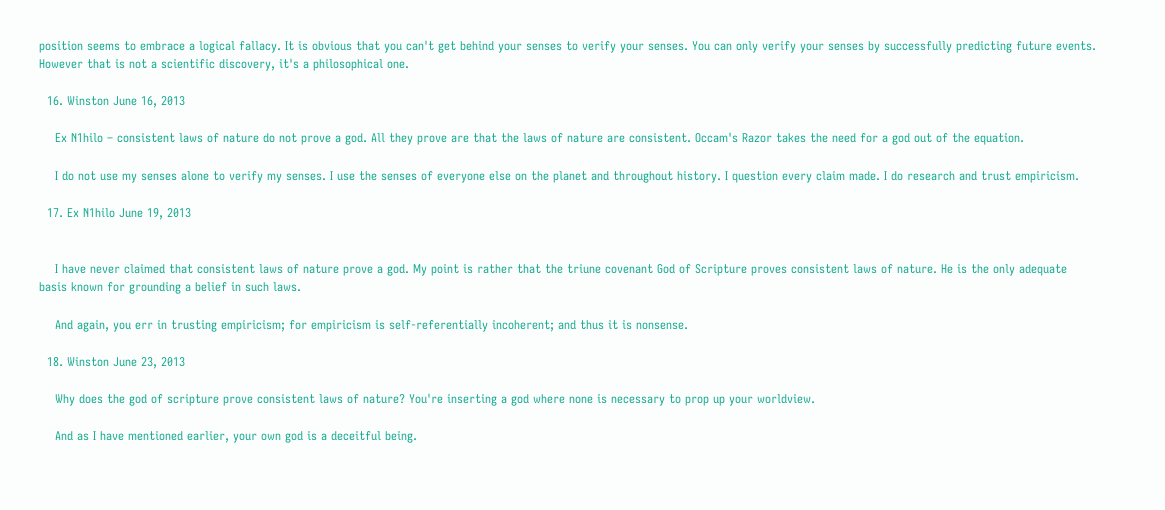position seems to embrace a logical fallacy. It is obvious that you can't get behind your senses to verify your senses. You can only verify your senses by successfully predicting future events. However that is not a scientific discovery, it's a philosophical one.

  16. Winston June 16, 2013

    Ex N1hilo – consistent laws of nature do not prove a god. All they prove are that the laws of nature are consistent. Occam's Razor takes the need for a god out of the equation.

    I do not use my senses alone to verify my senses. I use the senses of everyone else on the planet and throughout history. I question every claim made. I do research and trust empiricism.

  17. Ex N1hilo June 19, 2013


    I have never claimed that consistent laws of nature prove a god. My point is rather that the triune covenant God of Scripture proves consistent laws of nature. He is the only adequate basis known for grounding a belief in such laws.

    And again, you err in trusting empiricism; for empiricism is self-referentially incoherent; and thus it is nonsense.

  18. Winston June 23, 2013

    Why does the god of scripture prove consistent laws of nature? You're inserting a god where none is necessary to prop up your worldview.

    And as I have mentioned earlier, your own god is a deceitful being.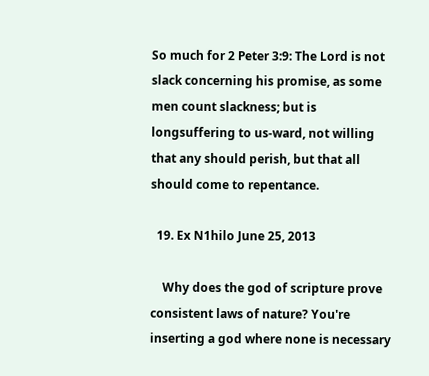So much for 2 Peter 3:9: The Lord is not slack concerning his promise, as some men count slackness; but is longsuffering to us-ward, not willing that any should perish, but that all should come to repentance.

  19. Ex N1hilo June 25, 2013

    Why does the god of scripture prove consistent laws of nature? You're inserting a god where none is necessary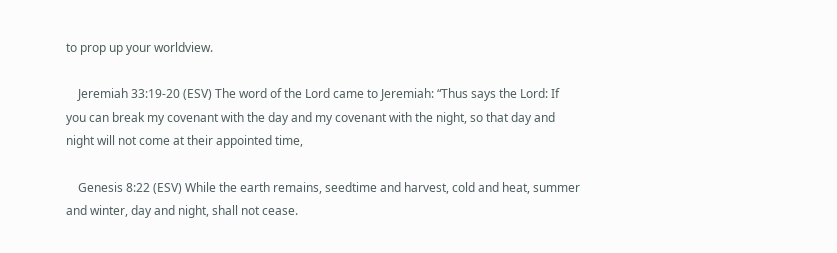to prop up your worldview.

    Jeremiah 33:19-20 (ESV) The word of the Lord came to Jeremiah: “Thus says the Lord: If you can break my covenant with the day and my covenant with the night, so that day and night will not come at their appointed time,

    Genesis 8:22 (ESV) While the earth remains, seedtime and harvest, cold and heat, summer and winter, day and night, shall not cease.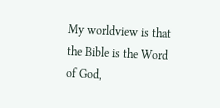My worldview is that the Bible is the Word of God,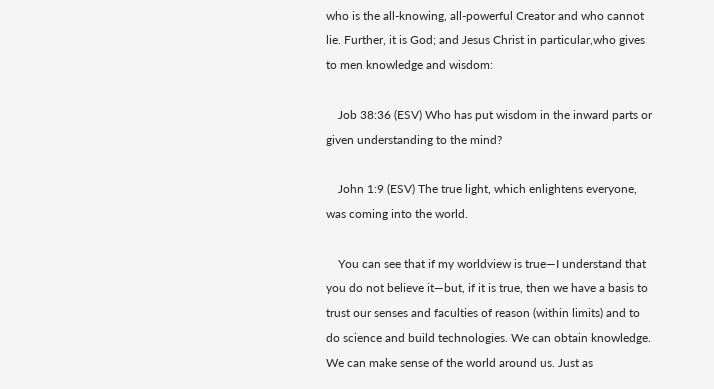who is the all-knowing, all-powerful Creator and who cannot lie. Further, it is God; and Jesus Christ in particular,who gives to men knowledge and wisdom:

    Job 38:36 (ESV) Who has put wisdom in the inward parts or given understanding to the mind?

    John 1:9 (ESV) The true light, which enlightens everyone, was coming into the world.

    You can see that if my worldview is true—I understand that you do not believe it—but, if it is true, then we have a basis to trust our senses and faculties of reason (within limits) and to do science and build technologies. We can obtain knowledge. We can make sense of the world around us. Just as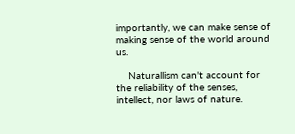importantly, we can make sense of making sense of the world around us.

    Naturallism can't account for the reliability of the senses, intellect, nor laws of nature.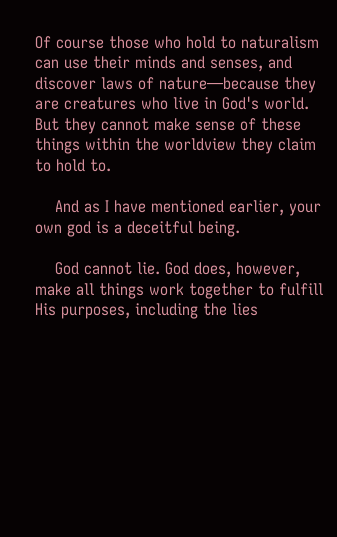Of course those who hold to naturalism can use their minds and senses, and discover laws of nature—because they are creatures who live in God's world. But they cannot make sense of these things within the worldview they claim to hold to.

    And as I have mentioned earlier, your own god is a deceitful being.

    God cannot lie. God does, however, make all things work together to fulfill His purposes, including the lies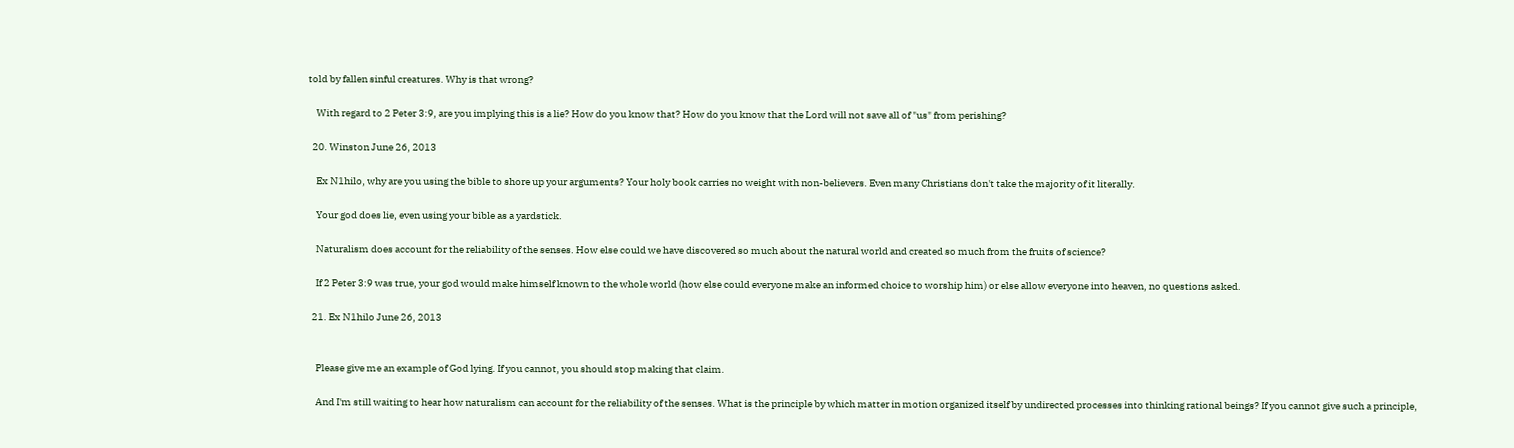told by fallen sinful creatures. Why is that wrong?

    With regard to 2 Peter 3:9, are you implying this is a lie? How do you know that? How do you know that the Lord will not save all of "us" from perishing?

  20. Winston June 26, 2013

    Ex N1hilo, why are you using the bible to shore up your arguments? Your holy book carries no weight with non-believers. Even many Christians don't take the majority of it literally.

    Your god does lie, even using your bible as a yardstick.

    Naturalism does account for the reliability of the senses. How else could we have discovered so much about the natural world and created so much from the fruits of science?

    If 2 Peter 3:9 was true, your god would make himself known to the whole world (how else could everyone make an informed choice to worship him) or else allow everyone into heaven, no questions asked.

  21. Ex N1hilo June 26, 2013


    Please give me an example of God lying. If you cannot, you should stop making that claim.

    And I'm still waiting to hear how naturalism can account for the reliability of the senses. What is the principle by which matter in motion organized itself by undirected processes into thinking rational beings? If you cannot give such a principle,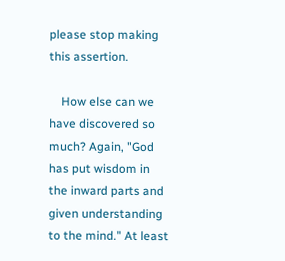please stop making this assertion.

    How else can we have discovered so much? Again, "God has put wisdom in the inward parts and given understanding to the mind." At least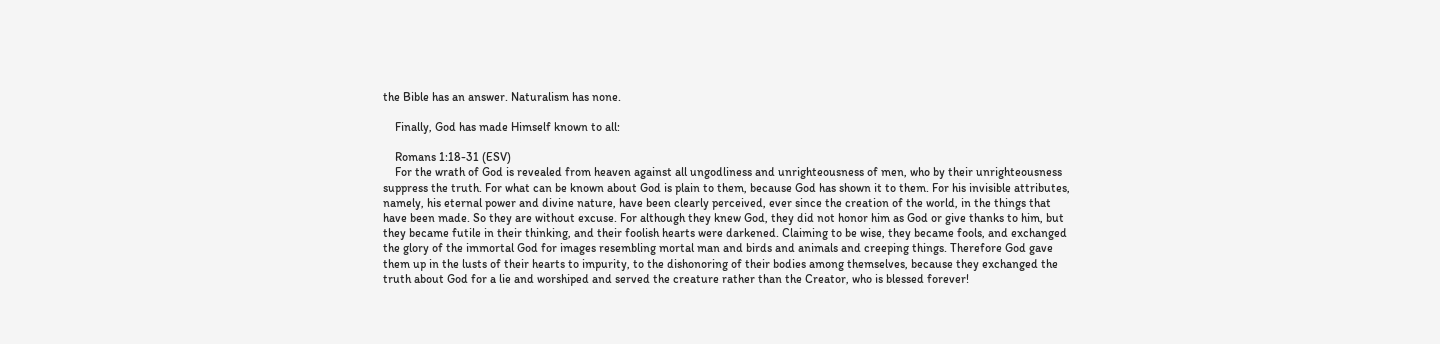the Bible has an answer. Naturalism has none.

    Finally, God has made Himself known to all:

    Romans 1:18-31 (ESV)
    For the wrath of God is revealed from heaven against all ungodliness and unrighteousness of men, who by their unrighteousness suppress the truth. For what can be known about God is plain to them, because God has shown it to them. For his invisible attributes, namely, his eternal power and divine nature, have been clearly perceived, ever since the creation of the world, in the things that have been made. So they are without excuse. For although they knew God, they did not honor him as God or give thanks to him, but they became futile in their thinking, and their foolish hearts were darkened. Claiming to be wise, they became fools, and exchanged the glory of the immortal God for images resembling mortal man and birds and animals and creeping things. Therefore God gave them up in the lusts of their hearts to impurity, to the dishonoring of their bodies among themselves, because they exchanged the truth about God for a lie and worshiped and served the creature rather than the Creator, who is blessed forever!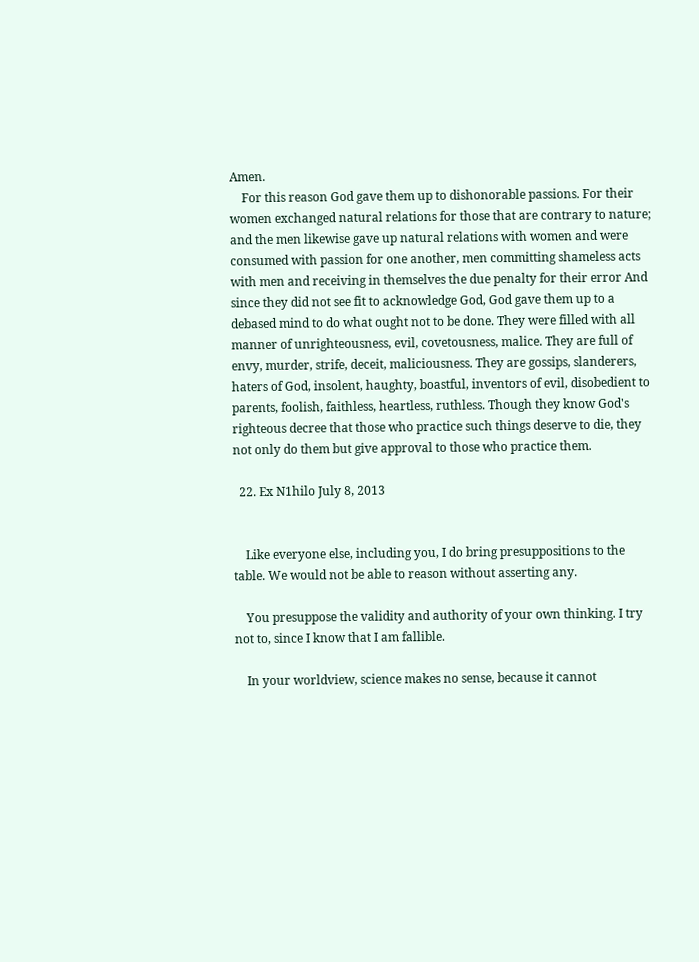Amen.
    For this reason God gave them up to dishonorable passions. For their women exchanged natural relations for those that are contrary to nature; and the men likewise gave up natural relations with women and were consumed with passion for one another, men committing shameless acts with men and receiving in themselves the due penalty for their error And since they did not see fit to acknowledge God, God gave them up to a debased mind to do what ought not to be done. They were filled with all manner of unrighteousness, evil, covetousness, malice. They are full of envy, murder, strife, deceit, maliciousness. They are gossips, slanderers, haters of God, insolent, haughty, boastful, inventors of evil, disobedient to parents, foolish, faithless, heartless, ruthless. Though they know God's righteous decree that those who practice such things deserve to die, they not only do them but give approval to those who practice them.

  22. Ex N1hilo July 8, 2013


    Like everyone else, including you, I do bring presuppositions to the table. We would not be able to reason without asserting any.

    You presuppose the validity and authority of your own thinking. I try not to, since I know that I am fallible.

    In your worldview, science makes no sense, because it cannot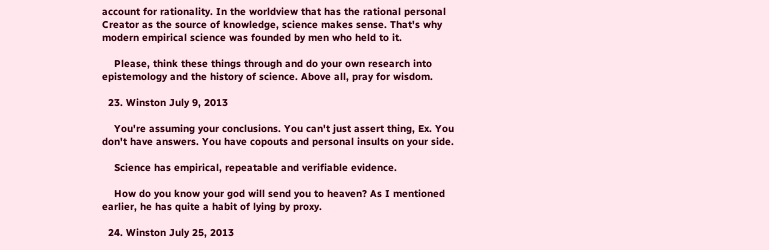account for rationality. In the worldview that has the rational personal Creator as the source of knowledge, science makes sense. That's why modern empirical science was founded by men who held to it.

    Please, think these things through and do your own research into epistemology and the history of science. Above all, pray for wisdom.

  23. Winston July 9, 2013

    You're assuming your conclusions. You can't just assert thing, Ex. You don't have answers. You have copouts and personal insults on your side.

    Science has empirical, repeatable and verifiable evidence.

    How do you know your god will send you to heaven? As I mentioned earlier, he has quite a habit of lying by proxy.

  24. Winston July 25, 2013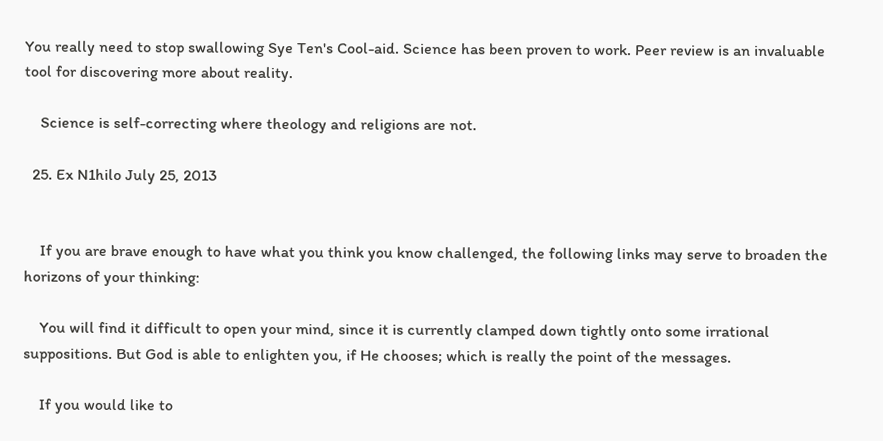You really need to stop swallowing Sye Ten's Cool-aid. Science has been proven to work. Peer review is an invaluable tool for discovering more about reality.

    Science is self-correcting where theology and religions are not.

  25. Ex N1hilo July 25, 2013


    If you are brave enough to have what you think you know challenged, the following links may serve to broaden the horizons of your thinking:

    You will find it difficult to open your mind, since it is currently clamped down tightly onto some irrational suppositions. But God is able to enlighten you, if He chooses; which is really the point of the messages.

    If you would like to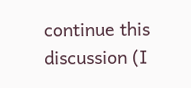continue this discussion (I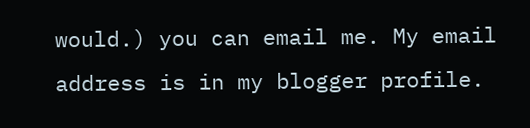would.) you can email me. My email address is in my blogger profile.